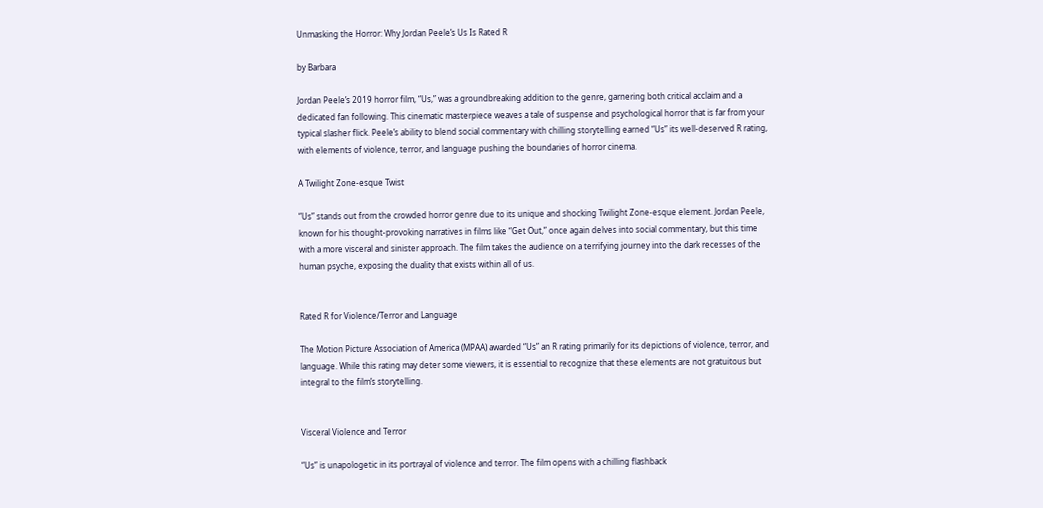Unmasking the Horror: Why Jordan Peele’s Us Is Rated R

by Barbara

Jordan Peele’s 2019 horror film, “Us,” was a groundbreaking addition to the genre, garnering both critical acclaim and a dedicated fan following. This cinematic masterpiece weaves a tale of suspense and psychological horror that is far from your typical slasher flick. Peele’s ability to blend social commentary with chilling storytelling earned “Us” its well-deserved R rating, with elements of violence, terror, and language pushing the boundaries of horror cinema.

A Twilight Zone-esque Twist

“Us” stands out from the crowded horror genre due to its unique and shocking Twilight Zone-esque element. Jordan Peele, known for his thought-provoking narratives in films like “Get Out,” once again delves into social commentary, but this time with a more visceral and sinister approach. The film takes the audience on a terrifying journey into the dark recesses of the human psyche, exposing the duality that exists within all of us.


Rated R for Violence/Terror and Language

The Motion Picture Association of America (MPAA) awarded “Us” an R rating primarily for its depictions of violence, terror, and language. While this rating may deter some viewers, it is essential to recognize that these elements are not gratuitous but integral to the film’s storytelling.


Visceral Violence and Terror

“Us” is unapologetic in its portrayal of violence and terror. The film opens with a chilling flashback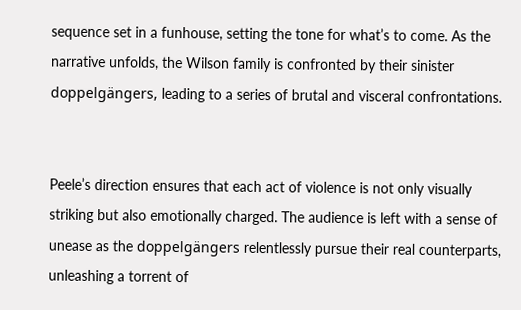sequence set in a funhouse, setting the tone for what’s to come. As the narrative unfolds, the Wilson family is confronted by their sinister doppelgängers, leading to a series of brutal and visceral confrontations.


Peele’s direction ensures that each act of violence is not only visually striking but also emotionally charged. The audience is left with a sense of unease as the doppelgängers relentlessly pursue their real counterparts, unleashing a torrent of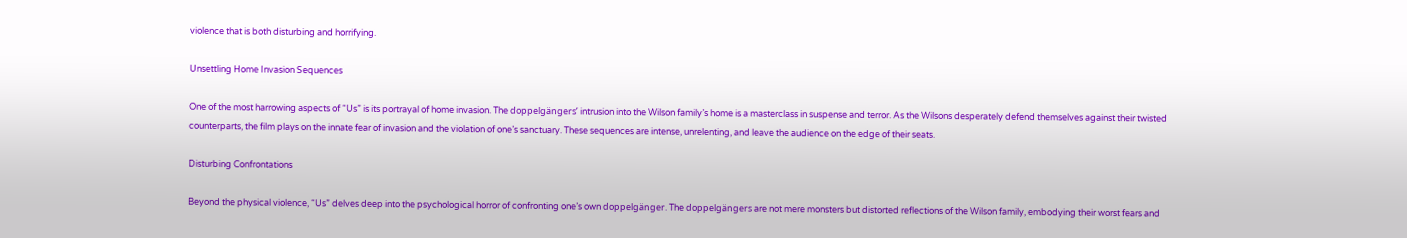violence that is both disturbing and horrifying.

Unsettling Home Invasion Sequences

One of the most harrowing aspects of “Us” is its portrayal of home invasion. The doppelgängers’ intrusion into the Wilson family’s home is a masterclass in suspense and terror. As the Wilsons desperately defend themselves against their twisted counterparts, the film plays on the innate fear of invasion and the violation of one’s sanctuary. These sequences are intense, unrelenting, and leave the audience on the edge of their seats.

Disturbing Confrontations

Beyond the physical violence, “Us” delves deep into the psychological horror of confronting one’s own doppelgänger. The doppelgängers are not mere monsters but distorted reflections of the Wilson family, embodying their worst fears and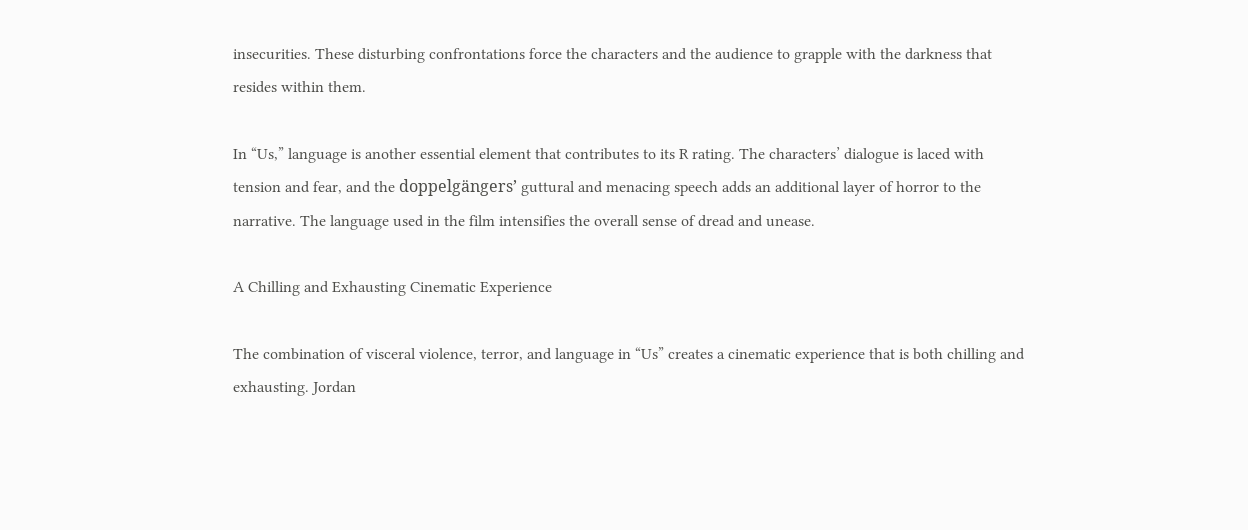insecurities. These disturbing confrontations force the characters and the audience to grapple with the darkness that resides within them.

In “Us,” language is another essential element that contributes to its R rating. The characters’ dialogue is laced with tension and fear, and the doppelgängers’ guttural and menacing speech adds an additional layer of horror to the narrative. The language used in the film intensifies the overall sense of dread and unease.

A Chilling and Exhausting Cinematic Experience

The combination of visceral violence, terror, and language in “Us” creates a cinematic experience that is both chilling and exhausting. Jordan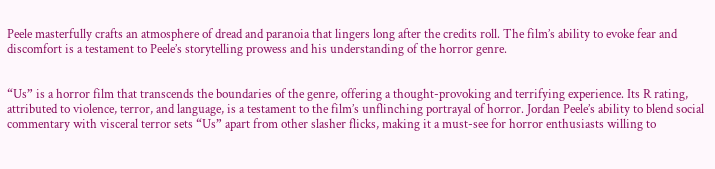Peele masterfully crafts an atmosphere of dread and paranoia that lingers long after the credits roll. The film’s ability to evoke fear and discomfort is a testament to Peele’s storytelling prowess and his understanding of the horror genre.


“Us” is a horror film that transcends the boundaries of the genre, offering a thought-provoking and terrifying experience. Its R rating, attributed to violence, terror, and language, is a testament to the film’s unflinching portrayal of horror. Jordan Peele’s ability to blend social commentary with visceral terror sets “Us” apart from other slasher flicks, making it a must-see for horror enthusiasts willing to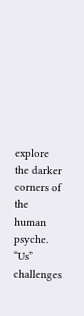explore the darker corners of the human psyche. “Us” challenges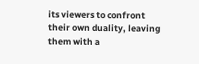its viewers to confront their own duality, leaving them with a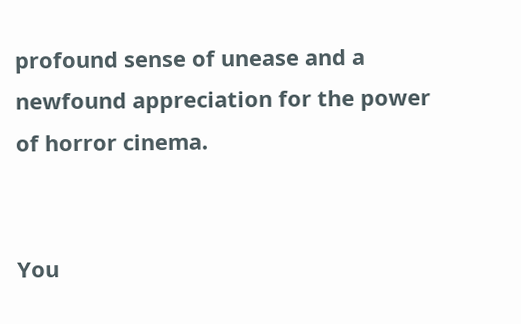profound sense of unease and a newfound appreciation for the power of horror cinema.


You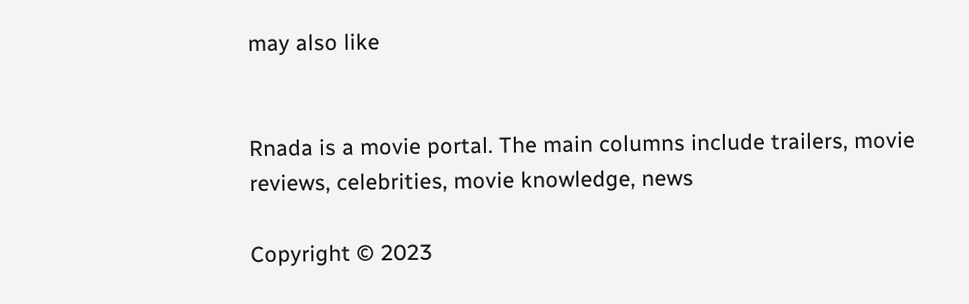may also like


Rnada is a movie portal. The main columns include trailers, movie reviews, celebrities, movie knowledge, news

Copyright © 2023